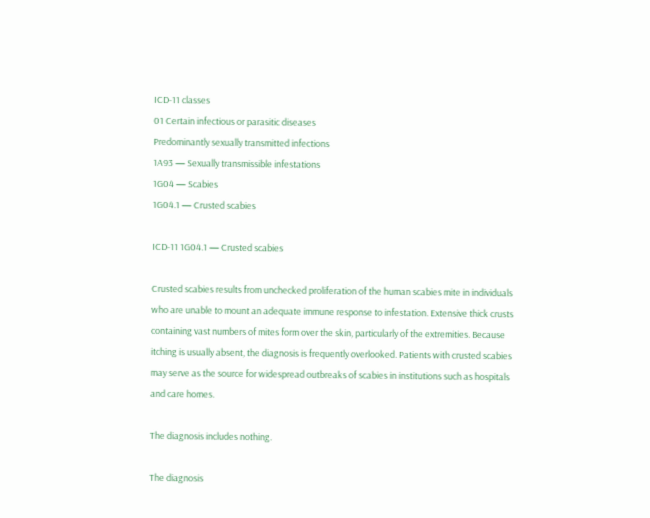ICD-11 classes
01 Certain infectious or parasitic diseases
Predominantly sexually transmitted infections
1A93 — Sexually transmissible infestations
1G04 — Scabies
1G04.1 — Crusted scabies

ICD-11 1G04.1 — Crusted scabies

Crusted scabies results from unchecked proliferation of the human scabies mite in individuals who are unable to mount an adequate immune response to infestation. Extensive thick crusts containing vast numbers of mites form over the skin, particularly of the extremities. Because itching is usually absent, the diagnosis is frequently overlooked. Patients with crusted scabies may serve as the source for widespread outbreaks of scabies in institutions such as hospitals and care homes.

The diagnosis includes nothing.

The diagnosis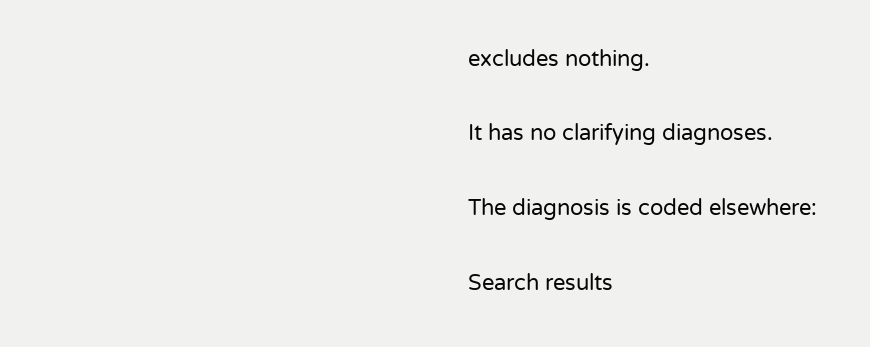excludes nothing.

It has no clarifying diagnoses.

The diagnosis is coded elsewhere:

Search results